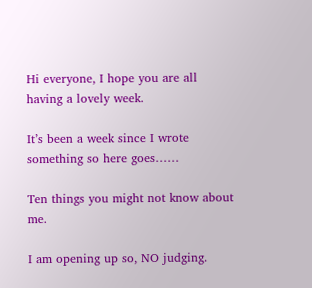Hi everyone, I hope you are all having a lovely week.

It’s been a week since I wrote something so here goes……

Ten things you might not know about me.

I am opening up so, NO judging.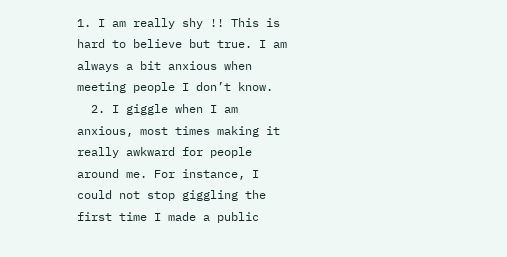1. I am really shy !! This is hard to believe but true. I am always a bit anxious when meeting people I don’t know.
  2. I giggle when I am anxious, most times making it really awkward for people around me. For instance, I could not stop giggling the first time I made a public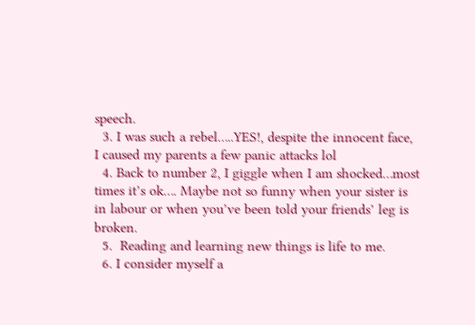speech.
  3. I was such a rebel…..YES!, despite the innocent face,  I caused my parents a few panic attacks lol
  4. Back to number 2, I giggle when I am shocked…most times it’s ok…. Maybe not so funny when your sister is in labour or when you’ve been told your friends’ leg is broken.
  5.  Reading and learning new things is life to me.
  6. I consider myself a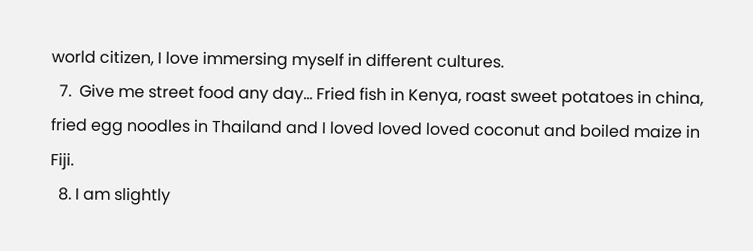world citizen, I love immersing myself in different cultures.
  7.  Give me street food any day… Fried fish in Kenya, roast sweet potatoes in china, fried egg noodles in Thailand and I loved loved loved coconut and boiled maize in Fiji.
  8. I am slightly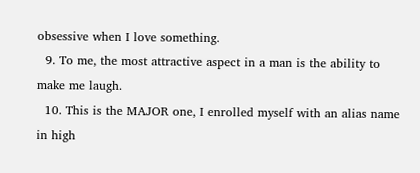obsessive when I love something.
  9. To me, the most attractive aspect in a man is the ability to make me laugh.
  10. This is the MAJOR one, I enrolled myself with an alias name in high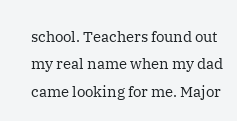school. Teachers found out my real name when my dad came looking for me. Major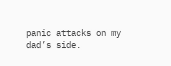panic attacks on my dad’s side.